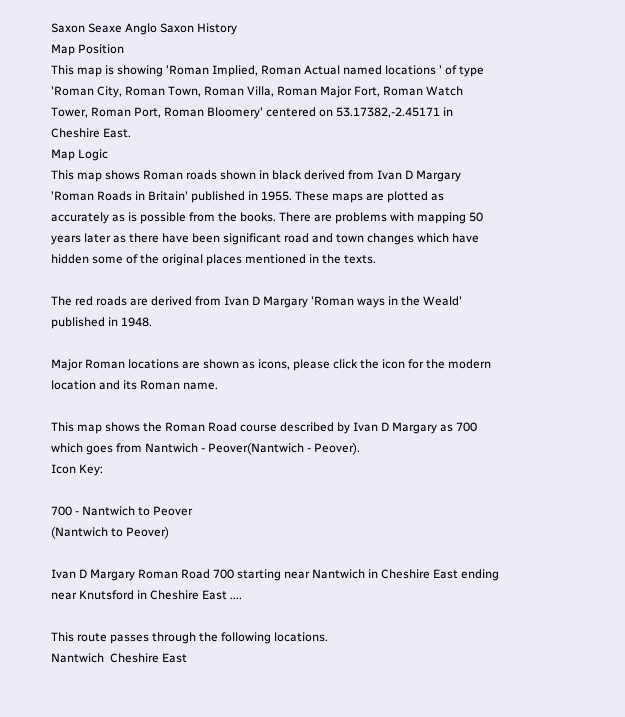Saxon Seaxe Anglo Saxon History
Map Position
This map is showing 'Roman Implied, Roman Actual named locations ' of type 'Roman City, Roman Town, Roman Villa, Roman Major Fort, Roman Watch Tower, Roman Port, Roman Bloomery' centered on 53.17382,-2.45171 in Cheshire East.
Map Logic
This map shows Roman roads shown in black derived from Ivan D Margary 'Roman Roads in Britain' published in 1955. These maps are plotted as accurately as is possible from the books. There are problems with mapping 50 years later as there have been significant road and town changes which have hidden some of the original places mentioned in the texts.

The red roads are derived from Ivan D Margary 'Roman ways in the Weald' published in 1948.

Major Roman locations are shown as icons, please click the icon for the modern location and its Roman name.

This map shows the Roman Road course described by Ivan D Margary as 700 which goes from Nantwich - Peover(Nantwich - Peover).
Icon Key:

700 - Nantwich to Peover
(Nantwich to Peover)

Ivan D Margary Roman Road 700 starting near Nantwich in Cheshire East ending near Knutsford in Cheshire East ....

This route passes through the following locations.
Nantwich  Cheshire East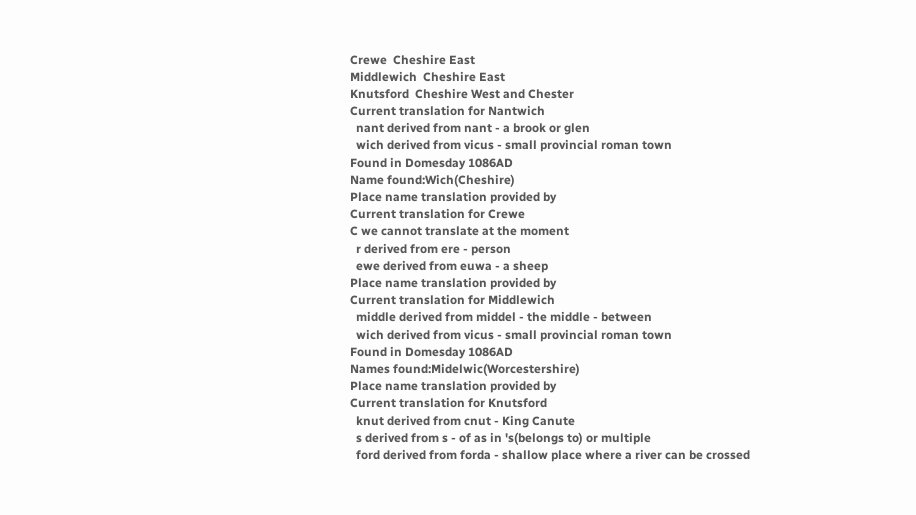Crewe  Cheshire East
Middlewich  Cheshire East
Knutsford  Cheshire West and Chester
Current translation for Nantwich
  nant derived from nant - a brook or glen
  wich derived from vicus - small provincial roman town
Found in Domesday 1086AD
Name found:Wich(Cheshire)
Place name translation provided by
Current translation for Crewe
C we cannot translate at the moment
  r derived from ere - person
  ewe derived from euwa - a sheep
Place name translation provided by
Current translation for Middlewich
  middle derived from middel - the middle - between
  wich derived from vicus - small provincial roman town
Found in Domesday 1086AD
Names found:Midelwic(Worcestershire)
Place name translation provided by
Current translation for Knutsford
  knut derived from cnut - King Canute
  s derived from s - of as in 's(belongs to) or multiple
  ford derived from forda - shallow place where a river can be crossed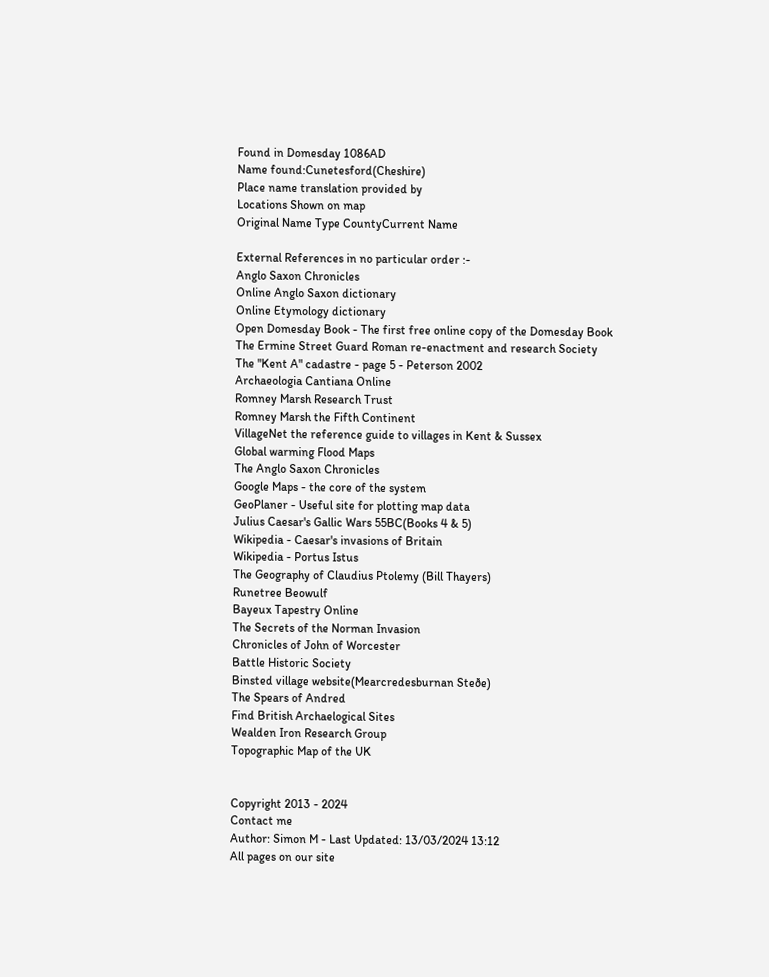Found in Domesday 1086AD
Name found:Cunetesford(Cheshire)
Place name translation provided by
Locations Shown on map
Original Name Type CountyCurrent Name

External References in no particular order :-
Anglo Saxon Chronicles
Online Anglo Saxon dictionary
Online Etymology dictionary
Open Domesday Book - The first free online copy of the Domesday Book
The Ermine Street Guard Roman re-enactment and research Society
The "Kent A" cadastre - page 5 - Peterson 2002
Archaeologia Cantiana Online
Romney Marsh Research Trust
Romney Marsh the Fifth Continent
VillageNet the reference guide to villages in Kent & Sussex
Global warming Flood Maps
The Anglo Saxon Chronicles
Google Maps - the core of the system
GeoPlaner - Useful site for plotting map data
Julius Caesar's Gallic Wars 55BC(Books 4 & 5)
Wikipedia - Caesar's invasions of Britain
Wikipedia - Portus Istus
The Geography of Claudius Ptolemy (Bill Thayers)
Runetree Beowulf
Bayeux Tapestry Online
The Secrets of the Norman Invasion
Chronicles of John of Worcester
Battle Historic Society
Binsted village website(Mearcredesburnan Steðe)
The Spears of Andred
Find British Archaelogical Sites
Wealden Iron Research Group
Topographic Map of the UK


Copyright 2013 - 2024
Contact me
Author: Simon M - Last Updated: 13/03/2024 13:12
All pages on our site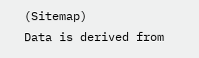(Sitemap)
Data is derived from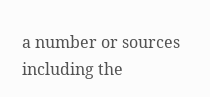a number or sources including the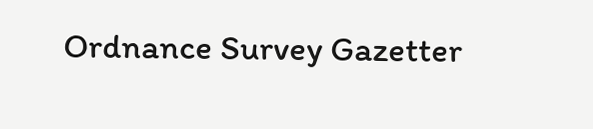Ordnance Survey Gazetter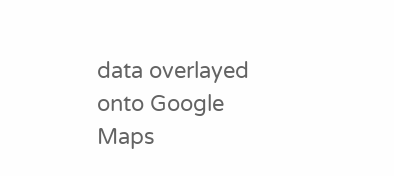data overlayed onto Google Maps